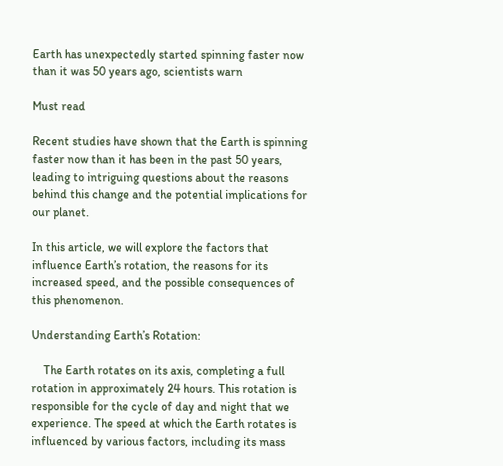Earth has unexpectedly started spinning faster now than it was 50 years ago, scientists warn

Must read

Recent studies have shown that the Earth is spinning faster now than it has been in the past 50 years, leading to intriguing questions about the reasons behind this change and the potential implications for our planet.

In this article, we will explore the factors that influence Earth’s rotation, the reasons for its increased speed, and the possible consequences of this phenomenon.

Understanding Earth’s Rotation:

    The Earth rotates on its axis, completing a full rotation in approximately 24 hours. This rotation is responsible for the cycle of day and night that we experience. The speed at which the Earth rotates is influenced by various factors, including its mass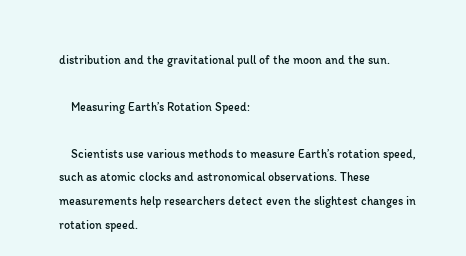distribution and the gravitational pull of the moon and the sun.

    Measuring Earth’s Rotation Speed:

    Scientists use various methods to measure Earth’s rotation speed, such as atomic clocks and astronomical observations. These measurements help researchers detect even the slightest changes in rotation speed.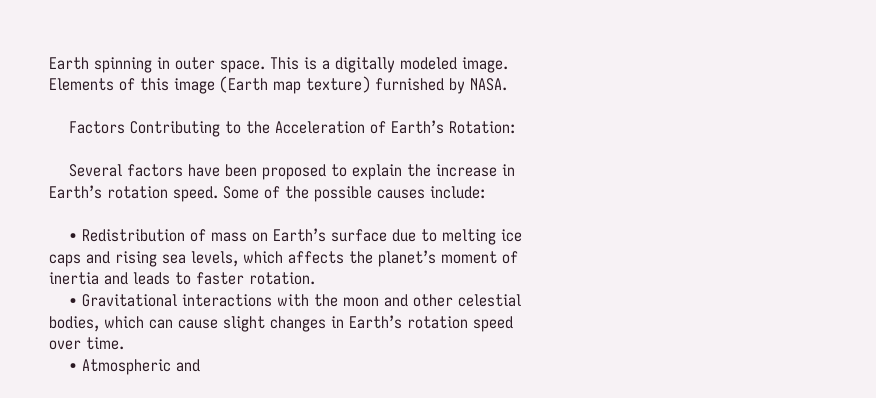Earth spinning in outer space. This is a digitally modeled image. Elements of this image (Earth map texture) furnished by NASA.

    Factors Contributing to the Acceleration of Earth’s Rotation:

    Several factors have been proposed to explain the increase in Earth’s rotation speed. Some of the possible causes include:

    • Redistribution of mass on Earth’s surface due to melting ice caps and rising sea levels, which affects the planet’s moment of inertia and leads to faster rotation.
    • Gravitational interactions with the moon and other celestial bodies, which can cause slight changes in Earth’s rotation speed over time.
    • Atmospheric and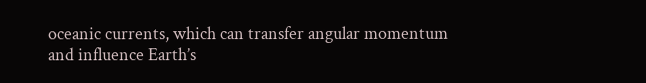oceanic currents, which can transfer angular momentum and influence Earth’s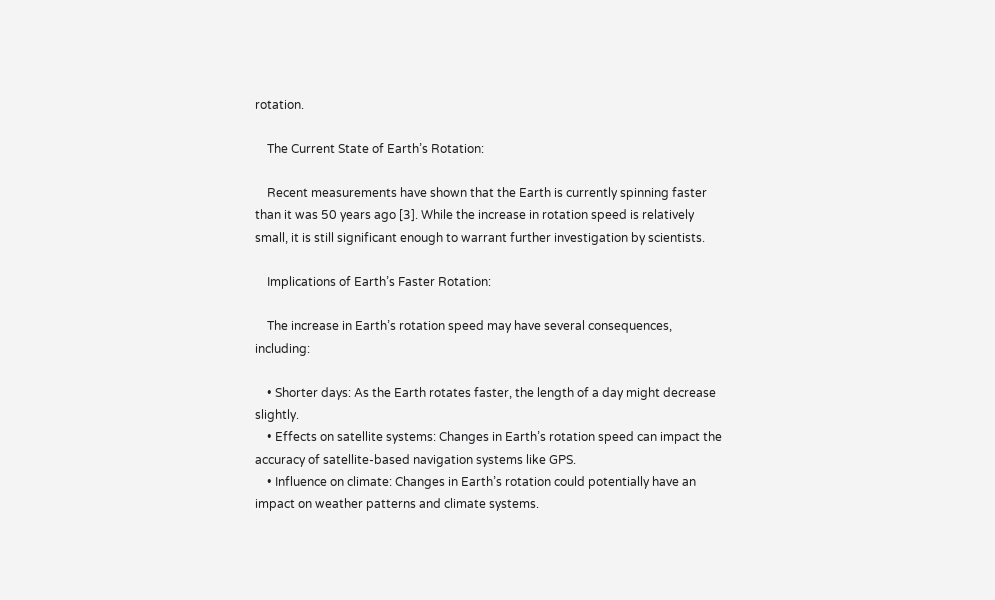rotation.

    The Current State of Earth’s Rotation:

    Recent measurements have shown that the Earth is currently spinning faster than it was 50 years ago [3]. While the increase in rotation speed is relatively small, it is still significant enough to warrant further investigation by scientists.

    Implications of Earth’s Faster Rotation:

    The increase in Earth’s rotation speed may have several consequences, including:

    • Shorter days: As the Earth rotates faster, the length of a day might decrease slightly.
    • Effects on satellite systems: Changes in Earth’s rotation speed can impact the accuracy of satellite-based navigation systems like GPS.
    • Influence on climate: Changes in Earth’s rotation could potentially have an impact on weather patterns and climate systems.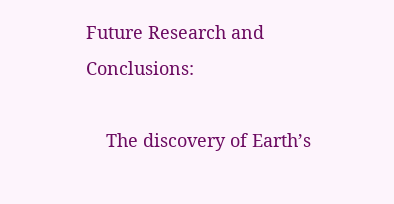Future Research and Conclusions:

    The discovery of Earth’s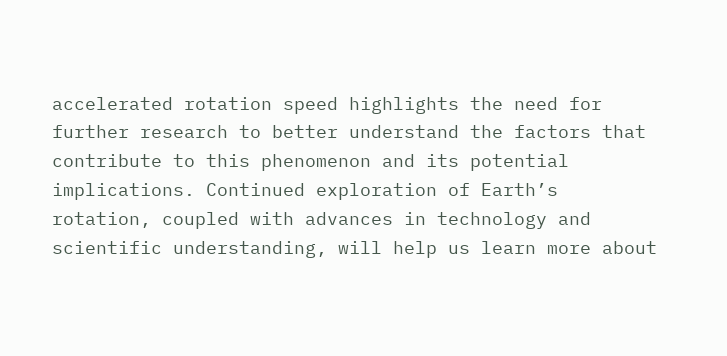accelerated rotation speed highlights the need for further research to better understand the factors that contribute to this phenomenon and its potential implications. Continued exploration of Earth’s rotation, coupled with advances in technology and scientific understanding, will help us learn more about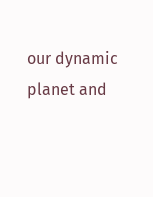our dynamic planet and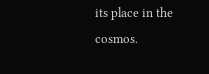its place in the cosmos.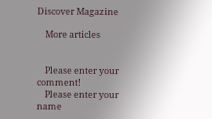Discover Magazine

    More articles


    Please enter your comment!
    Please enter your name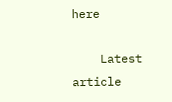here

    Latest article